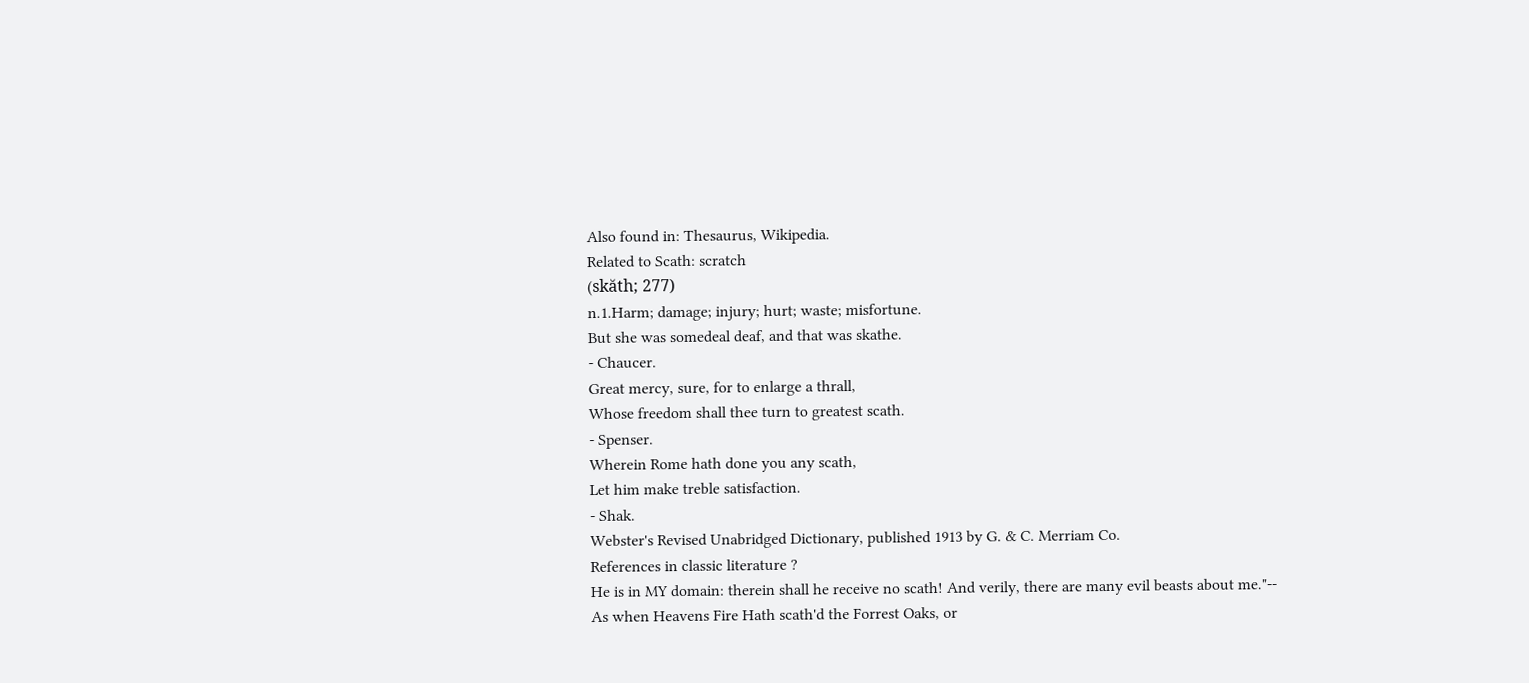Also found in: Thesaurus, Wikipedia.
Related to Scath: scratch
(skăth; 277)
n.1.Harm; damage; injury; hurt; waste; misfortune.
But she was somedeal deaf, and that was skathe.
- Chaucer.
Great mercy, sure, for to enlarge a thrall,
Whose freedom shall thee turn to greatest scath.
- Spenser.
Wherein Rome hath done you any scath,
Let him make treble satisfaction.
- Shak.
Webster's Revised Unabridged Dictionary, published 1913 by G. & C. Merriam Co.
References in classic literature ?
He is in MY domain: therein shall he receive no scath! And verily, there are many evil beasts about me."--
As when Heavens Fire Hath scath'd the Forrest Oaks, or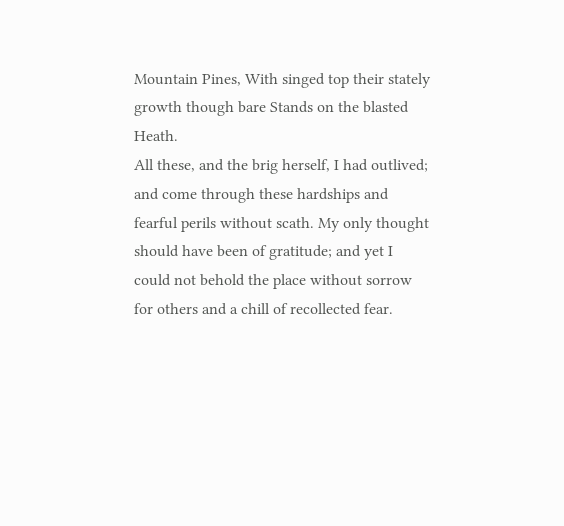Mountain Pines, With singed top their stately growth though bare Stands on the blasted Heath.
All these, and the brig herself, I had outlived; and come through these hardships and fearful perils without scath. My only thought should have been of gratitude; and yet I could not behold the place without sorrow for others and a chill of recollected fear.